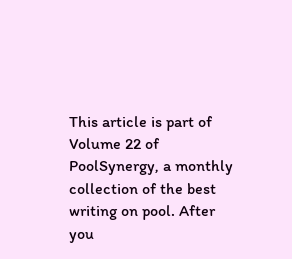This article is part of Volume 22 of PoolSynergy, a monthly collection of the best writing on pool. After you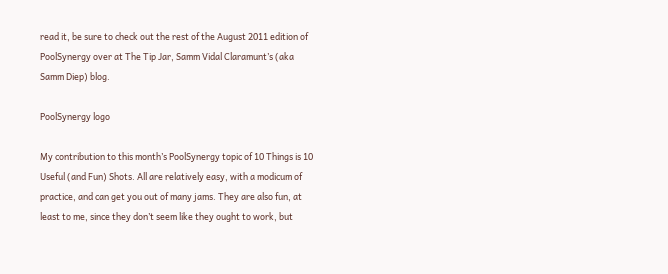read it, be sure to check out the rest of the August 2011 edition of PoolSynergy over at The Tip Jar, Samm Vidal Claramunt’s (aka Samm Diep) blog.

PoolSynergy logo

My contribution to this month’s PoolSynergy topic of 10 Things is 10 Useful (and Fun) Shots. All are relatively easy, with a modicum of practice, and can get you out of many jams. They are also fun, at least to me, since they don’t seem like they ought to work, but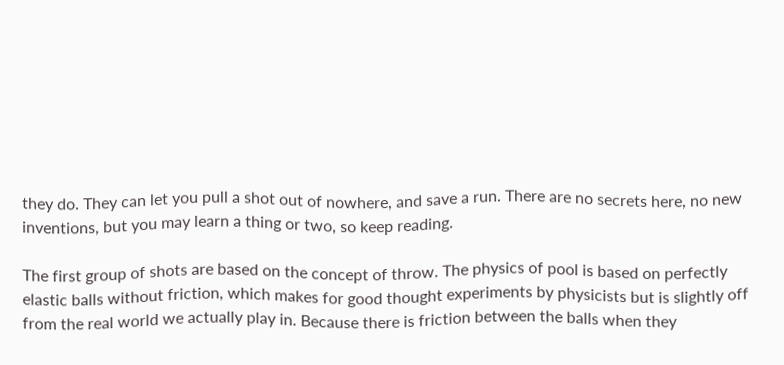they do. They can let you pull a shot out of nowhere, and save a run. There are no secrets here, no new inventions, but you may learn a thing or two, so keep reading.

The first group of shots are based on the concept of throw. The physics of pool is based on perfectly elastic balls without friction, which makes for good thought experiments by physicists but is slightly off from the real world we actually play in. Because there is friction between the balls when they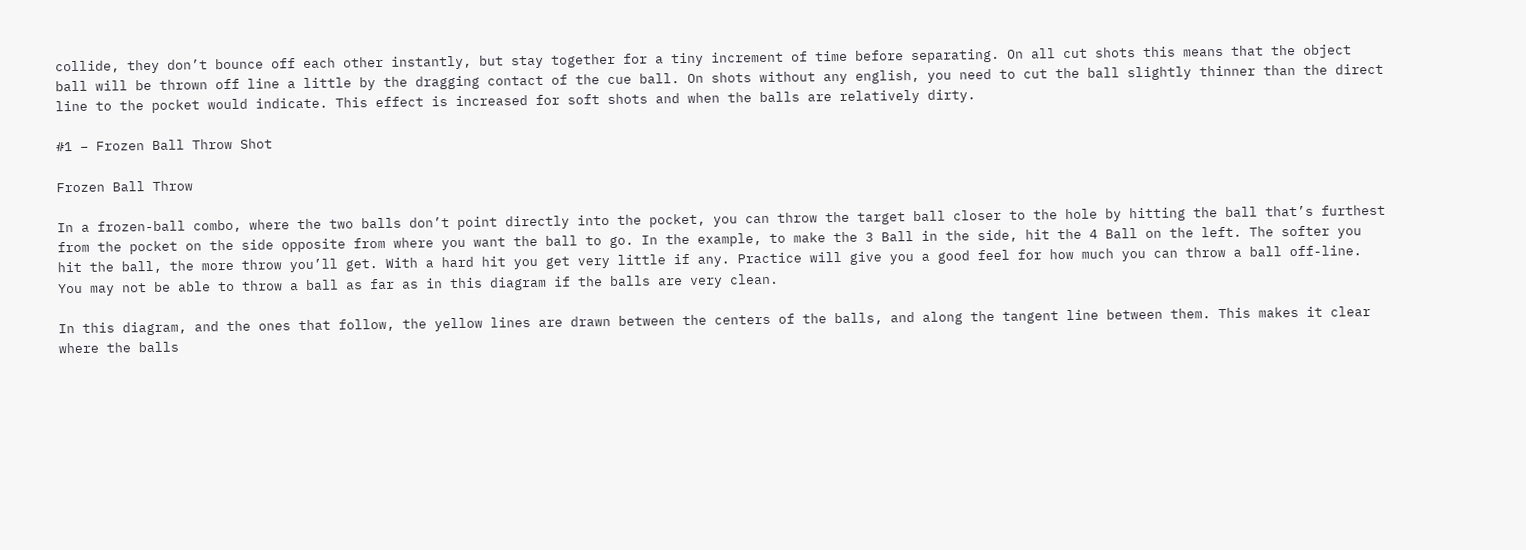collide, they don’t bounce off each other instantly, but stay together for a tiny increment of time before separating. On all cut shots this means that the object ball will be thrown off line a little by the dragging contact of the cue ball. On shots without any english, you need to cut the ball slightly thinner than the direct line to the pocket would indicate. This effect is increased for soft shots and when the balls are relatively dirty.

#1 – Frozen Ball Throw Shot

Frozen Ball Throw

In a frozen-ball combo, where the two balls don’t point directly into the pocket, you can throw the target ball closer to the hole by hitting the ball that’s furthest from the pocket on the side opposite from where you want the ball to go. In the example, to make the 3 Ball in the side, hit the 4 Ball on the left. The softer you hit the ball, the more throw you’ll get. With a hard hit you get very little if any. Practice will give you a good feel for how much you can throw a ball off-line. You may not be able to throw a ball as far as in this diagram if the balls are very clean.

In this diagram, and the ones that follow, the yellow lines are drawn between the centers of the balls, and along the tangent line between them. This makes it clear where the balls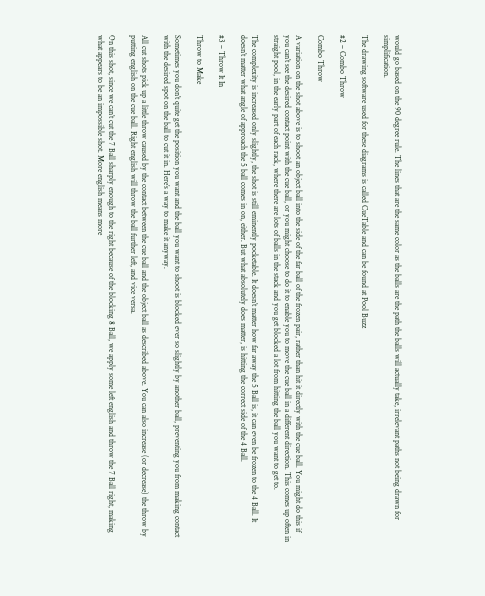would go based on the 90 degree rule. The lines that are the same color as the balls are the path the balls will actually take, irrelevant paths not being drawn for simplification.

The drawing software used for these diagrams is called CueTable and can be found at Pool Buzz

#2 – Combo Throw

Combo Throw

A variation on the shot above is to shoot an object ball into the side of the far ball of the frozen pair, rather than hit it directly with the cue ball. You might do this if you can’t see the desired contact point with the cue ball, or you might choose to do it to enable you to move the cue ball in a different direction. This comes up often in straight pool, in the early part of each rack, where there are lots of balls in the stack and you get blocked a lot from hitting the ball you want to get to.

The complexity is increased only slightly, the shot is still eminently pocketable. It doesn’t matter how far away the 5 Ball is, it can even be frozen to the 4 Ball. It doesn’t matter what angle of approach the 5 ball comes in on, either. But what absolutely does matter, is hitting the correct side of the 4 Ball.

#3 – Throw It In

Throw to Make

Sometimes you don’t quite get the position you want and the ball you want to shoot is blocked ever so slightly by another ball, preventing you from making contact with the desired spot on the ball to cut it in. Here’s a way to make it anyway.

All cut shots pick up a little throw caused by the contact between the cue ball and the object ball as described above. You can also increase (or decrease) the throw by putting english on the cue ball. Right english will throw the ball further left, and vice versa.

On this shot, since we can’t cut the 7 Ball sharply enough to the right because of the blocking 8 Ball, we apply some left english and throw the 7 Ball right, making what appears to be an impossible shot. More english means more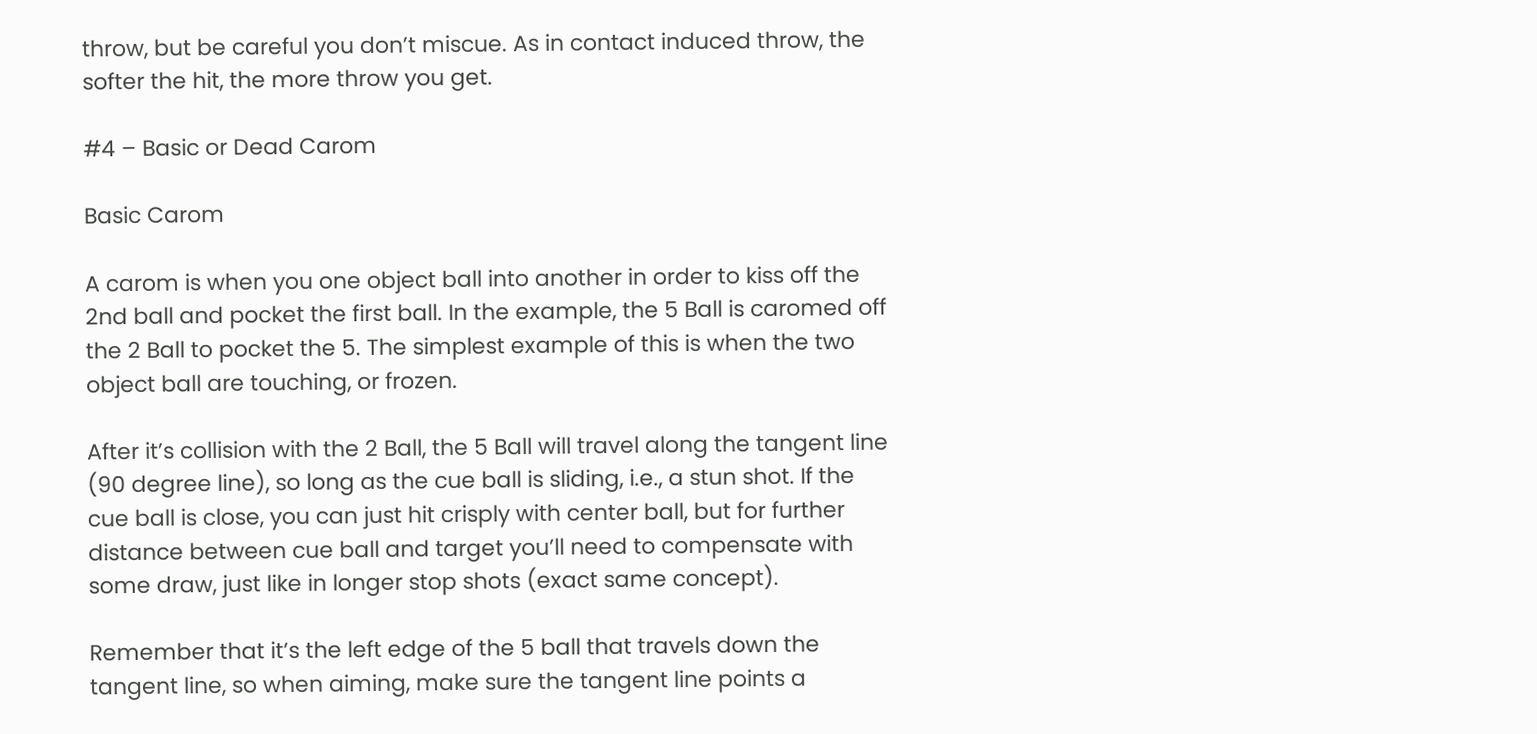throw, but be careful you don’t miscue. As in contact induced throw, the softer the hit, the more throw you get.

#4 – Basic or Dead Carom

Basic Carom

A carom is when you one object ball into another in order to kiss off the 2nd ball and pocket the first ball. In the example, the 5 Ball is caromed off the 2 Ball to pocket the 5. The simplest example of this is when the two object ball are touching, or frozen.

After it’s collision with the 2 Ball, the 5 Ball will travel along the tangent line (90 degree line), so long as the cue ball is sliding, i.e., a stun shot. If the cue ball is close, you can just hit crisply with center ball, but for further distance between cue ball and target you’ll need to compensate with some draw, just like in longer stop shots (exact same concept).

Remember that it’s the left edge of the 5 ball that travels down the tangent line, so when aiming, make sure the tangent line points a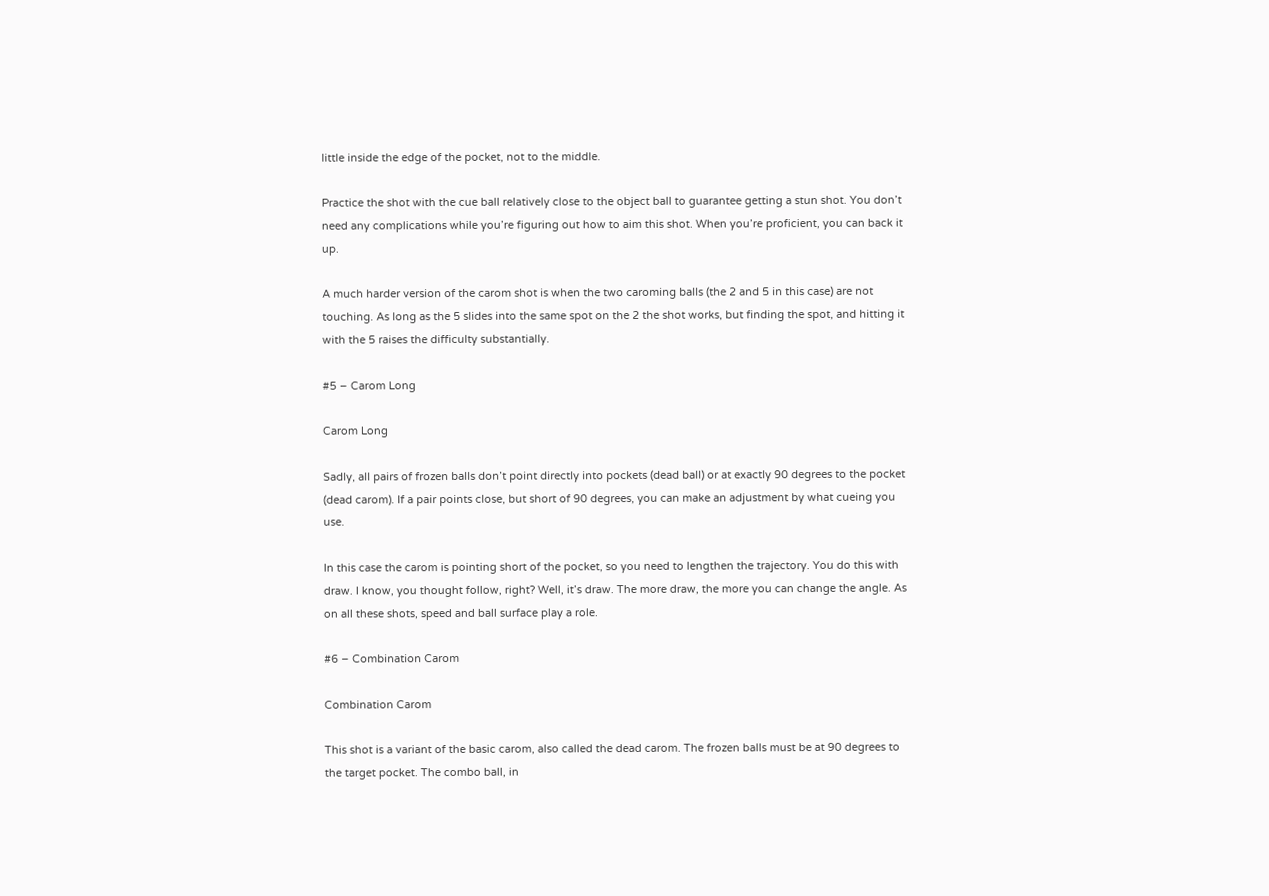little inside the edge of the pocket, not to the middle.

Practice the shot with the cue ball relatively close to the object ball to guarantee getting a stun shot. You don’t need any complications while you’re figuring out how to aim this shot. When you’re proficient, you can back it up.

A much harder version of the carom shot is when the two caroming balls (the 2 and 5 in this case) are not touching. As long as the 5 slides into the same spot on the 2 the shot works, but finding the spot, and hitting it with the 5 raises the difficulty substantially.

#5 – Carom Long

Carom Long

Sadly, all pairs of frozen balls don’t point directly into pockets (dead ball) or at exactly 90 degrees to the pocket (dead carom). If a pair points close, but short of 90 degrees, you can make an adjustment by what cueing you use.

In this case the carom is pointing short of the pocket, so you need to lengthen the trajectory. You do this with draw. I know, you thought follow, right? Well, it’s draw. The more draw, the more you can change the angle. As on all these shots, speed and ball surface play a role.

#6 – Combination Carom

Combination Carom

This shot is a variant of the basic carom, also called the dead carom. The frozen balls must be at 90 degrees to the target pocket. The combo ball, in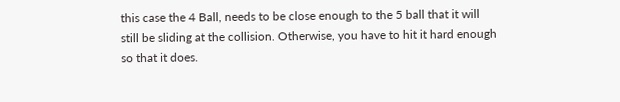this case the 4 Ball, needs to be close enough to the 5 ball that it will still be sliding at the collision. Otherwise, you have to hit it hard enough so that it does.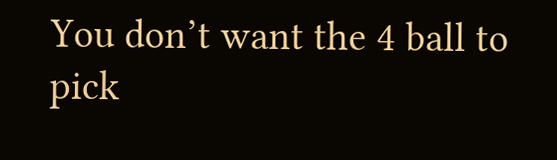You don’t want the 4 ball to pick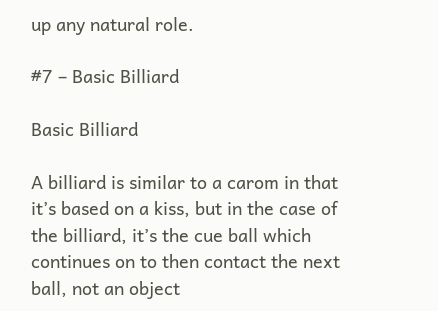up any natural role.

#7 – Basic Billiard

Basic Billiard

A billiard is similar to a carom in that it’s based on a kiss, but in the case of the billiard, it’s the cue ball which continues on to then contact the next ball, not an object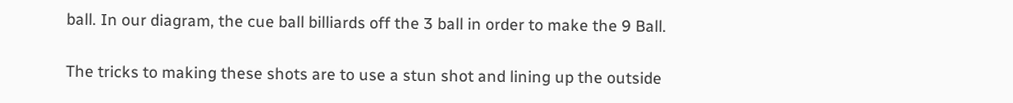ball. In our diagram, the cue ball billiards off the 3 ball in order to make the 9 Ball.

The tricks to making these shots are to use a stun shot and lining up the outside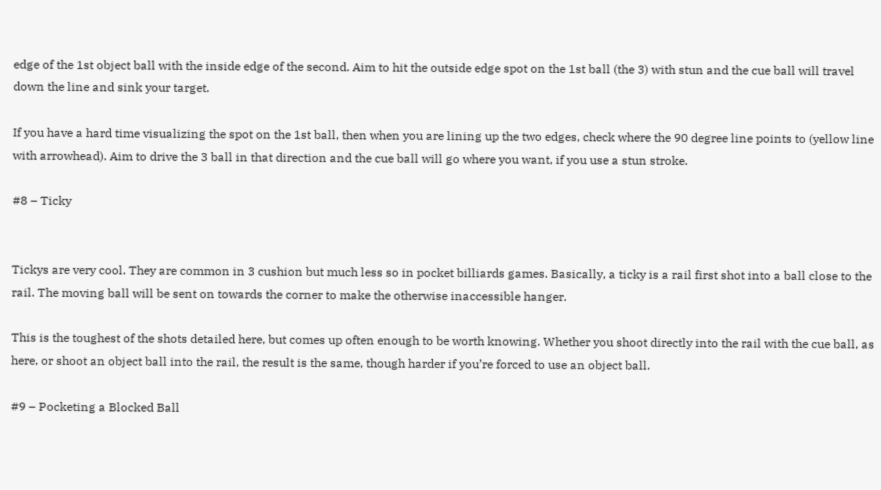edge of the 1st object ball with the inside edge of the second. Aim to hit the outside edge spot on the 1st ball (the 3) with stun and the cue ball will travel down the line and sink your target.

If you have a hard time visualizing the spot on the 1st ball, then when you are lining up the two edges, check where the 90 degree line points to (yellow line with arrowhead). Aim to drive the 3 ball in that direction and the cue ball will go where you want, if you use a stun stroke.

#8 – Ticky


Tickys are very cool. They are common in 3 cushion but much less so in pocket billiards games. Basically, a ticky is a rail first shot into a ball close to the rail. The moving ball will be sent on towards the corner to make the otherwise inaccessible hanger.

This is the toughest of the shots detailed here, but comes up often enough to be worth knowing. Whether you shoot directly into the rail with the cue ball, as here, or shoot an object ball into the rail, the result is the same, though harder if you’re forced to use an object ball.

#9 – Pocketing a Blocked Ball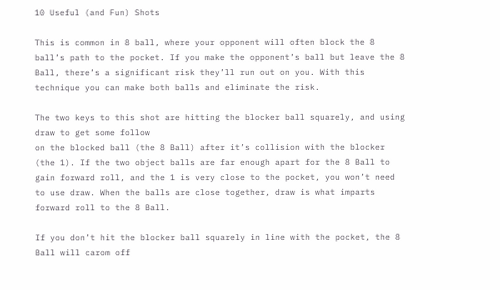10 Useful (and Fun) Shots

This is common in 8 ball, where your opponent will often block the 8 ball’s path to the pocket. If you make the opponent’s ball but leave the 8 Ball, there’s a significant risk they’ll run out on you. With this technique you can make both balls and eliminate the risk.

The two keys to this shot are hitting the blocker ball squarely, and using draw to get some follow
on the blocked ball (the 8 Ball) after it’s collision with the blocker (the 1). If the two object balls are far enough apart for the 8 Ball to gain forward roll, and the 1 is very close to the pocket, you won’t need to use draw. When the balls are close together, draw is what imparts forward roll to the 8 Ball.

If you don’t hit the blocker ball squarely in line with the pocket, the 8 Ball will carom off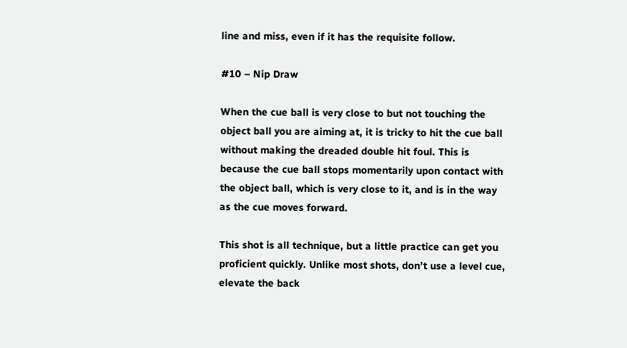line and miss, even if it has the requisite follow.

#10 – Nip Draw

When the cue ball is very close to but not touching the object ball you are aiming at, it is tricky to hit the cue ball without making the dreaded double hit foul. This is because the cue ball stops momentarily upon contact with the object ball, which is very close to it, and is in the way as the cue moves forward.

This shot is all technique, but a little practice can get you proficient quickly. Unlike most shots, don’t use a level cue, elevate the back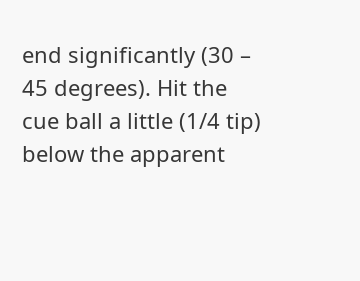end significantly (30 – 45 degrees). Hit the cue ball a little (1/4 tip) below the apparent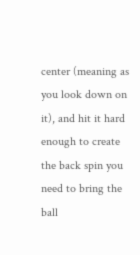center (meaning as you look down on it), and hit it hard enough to create the back spin you need to bring the ball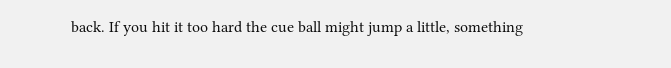back. If you hit it too hard the cue ball might jump a little, something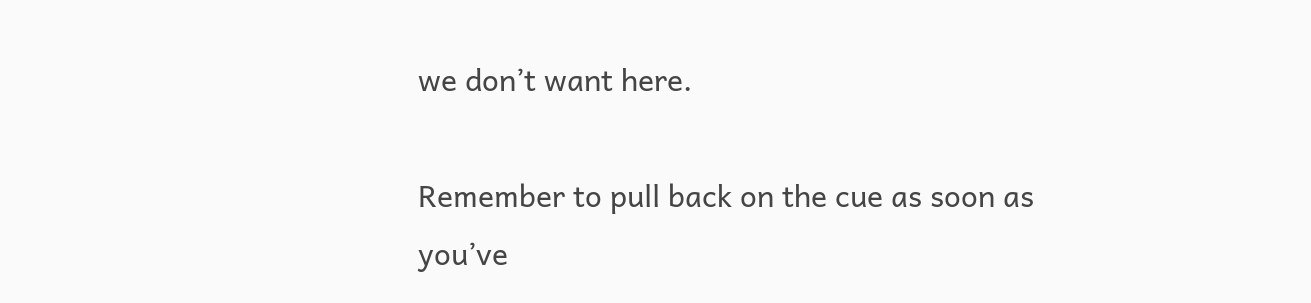we don’t want here.

Remember to pull back on the cue as soon as you’ve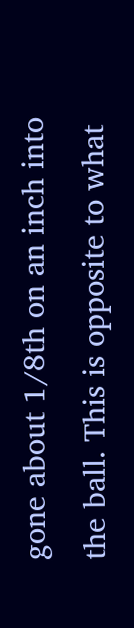gone about 1/8th on an inch into the ball. This is opposite to what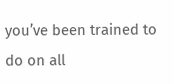you’ve been trained to do on all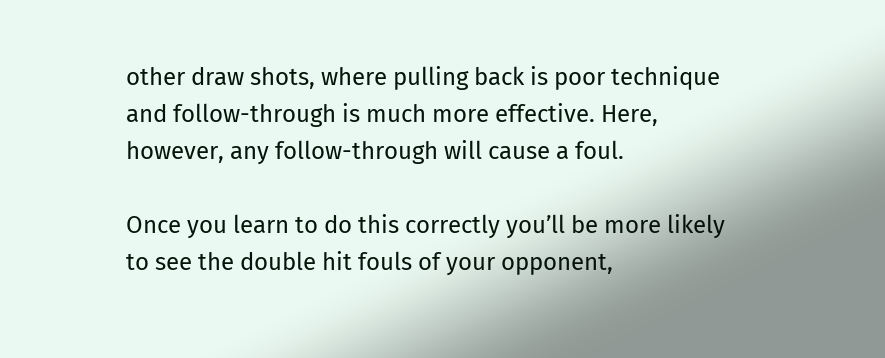other draw shots, where pulling back is poor technique and follow-through is much more effective. Here, however, any follow-through will cause a foul.

Once you learn to do this correctly you’ll be more likely to see the double hit fouls of your opponent,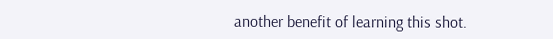another benefit of learning this shot.